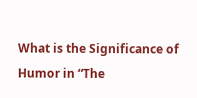What is the Significance of Humor in “The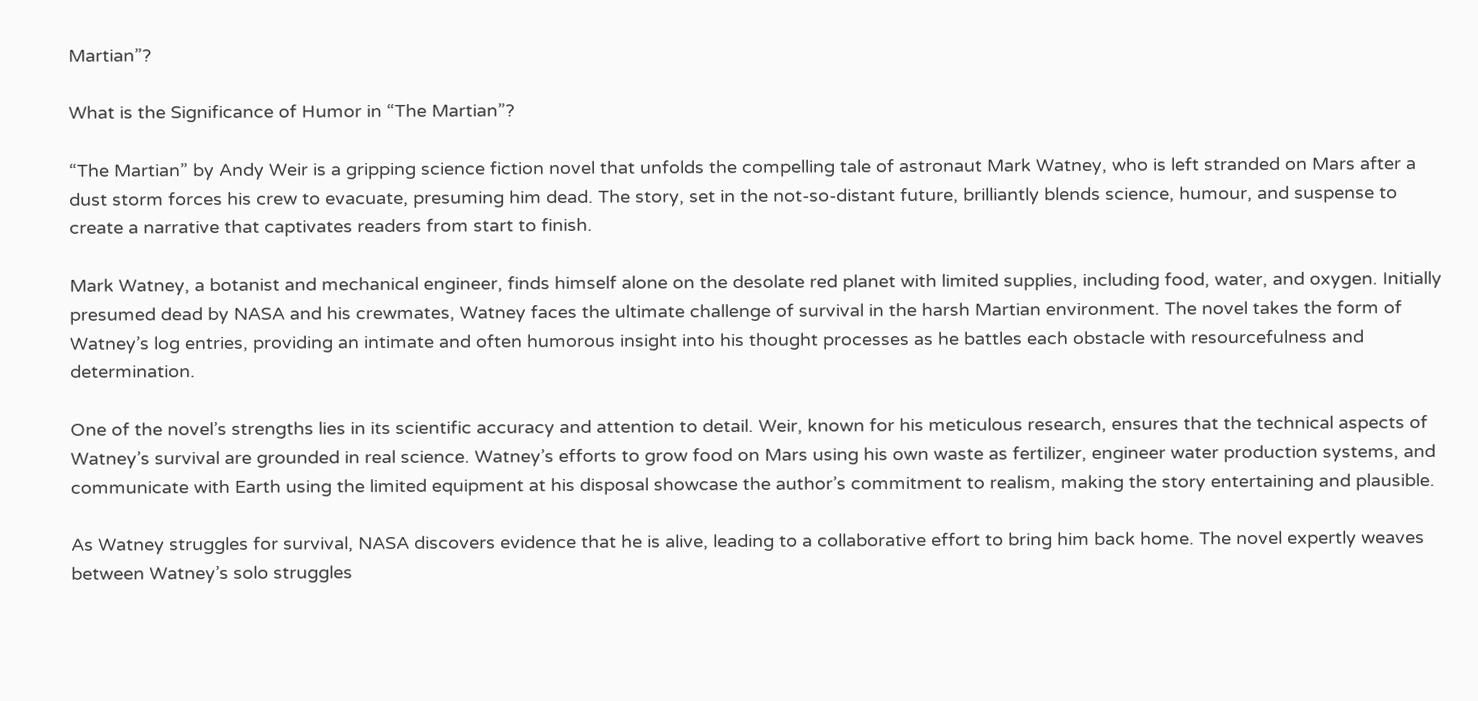Martian”?

What is the Significance of Humor in “The Martian”?

“The Martian” by Andy Weir is a gripping science fiction novel that unfolds the compelling tale of astronaut Mark Watney, who is left stranded on Mars after a dust storm forces his crew to evacuate, presuming him dead. The story, set in the not-so-distant future, brilliantly blends science, humour, and suspense to create a narrative that captivates readers from start to finish.

Mark Watney, a botanist and mechanical engineer, finds himself alone on the desolate red planet with limited supplies, including food, water, and oxygen. Initially presumed dead by NASA and his crewmates, Watney faces the ultimate challenge of survival in the harsh Martian environment. The novel takes the form of Watney’s log entries, providing an intimate and often humorous insight into his thought processes as he battles each obstacle with resourcefulness and determination.

One of the novel’s strengths lies in its scientific accuracy and attention to detail. Weir, known for his meticulous research, ensures that the technical aspects of Watney’s survival are grounded in real science. Watney’s efforts to grow food on Mars using his own waste as fertilizer, engineer water production systems, and communicate with Earth using the limited equipment at his disposal showcase the author’s commitment to realism, making the story entertaining and plausible.

As Watney struggles for survival, NASA discovers evidence that he is alive, leading to a collaborative effort to bring him back home. The novel expertly weaves between Watney’s solo struggles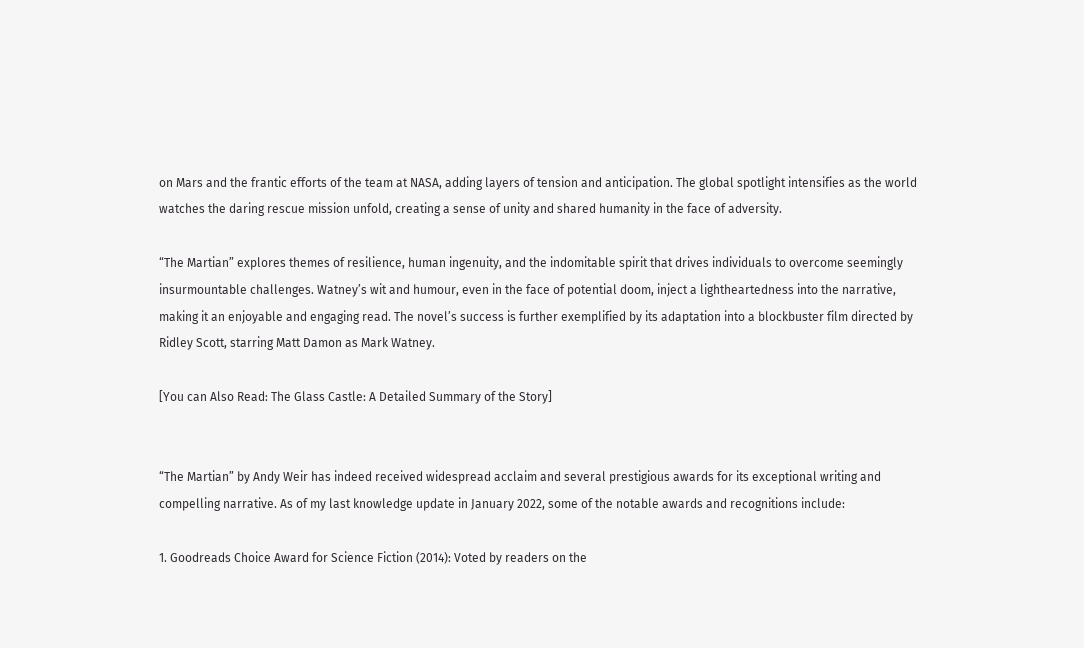on Mars and the frantic efforts of the team at NASA, adding layers of tension and anticipation. The global spotlight intensifies as the world watches the daring rescue mission unfold, creating a sense of unity and shared humanity in the face of adversity.

“The Martian” explores themes of resilience, human ingenuity, and the indomitable spirit that drives individuals to overcome seemingly insurmountable challenges. Watney’s wit and humour, even in the face of potential doom, inject a lightheartedness into the narrative, making it an enjoyable and engaging read. The novel’s success is further exemplified by its adaptation into a blockbuster film directed by Ridley Scott, starring Matt Damon as Mark Watney.

[You can Also Read: The Glass Castle: A Detailed Summary of the Story]


“The Martian” by Andy Weir has indeed received widespread acclaim and several prestigious awards for its exceptional writing and compelling narrative. As of my last knowledge update in January 2022, some of the notable awards and recognitions include:

1. Goodreads Choice Award for Science Fiction (2014): Voted by readers on the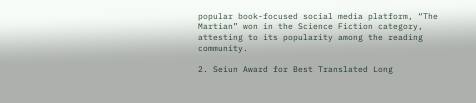popular book-focused social media platform, “The Martian” won in the Science Fiction category, attesting to its popularity among the reading community.

2. Seiun Award for Best Translated Long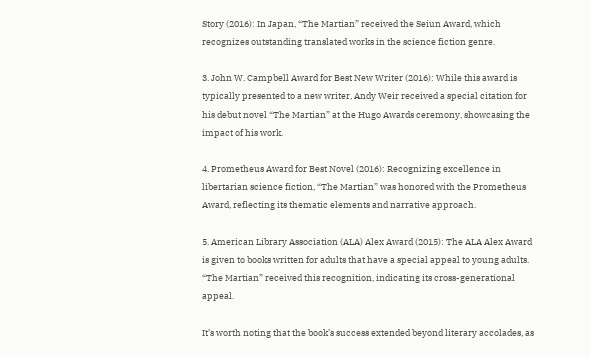Story (2016): In Japan, “The Martian” received the Seiun Award, which recognizes outstanding translated works in the science fiction genre.

3. John W. Campbell Award for Best New Writer (2016): While this award is typically presented to a new writer, Andy Weir received a special citation for his debut novel “The Martian” at the Hugo Awards ceremony, showcasing the impact of his work.

4. Prometheus Award for Best Novel (2016): Recognizing excellence in libertarian science fiction, “The Martian” was honored with the Prometheus Award, reflecting its thematic elements and narrative approach.

5. American Library Association (ALA) Alex Award (2015): The ALA Alex Award is given to books written for adults that have a special appeal to young adults. “The Martian” received this recognition, indicating its cross-generational appeal.

It’s worth noting that the book’s success extended beyond literary accolades, as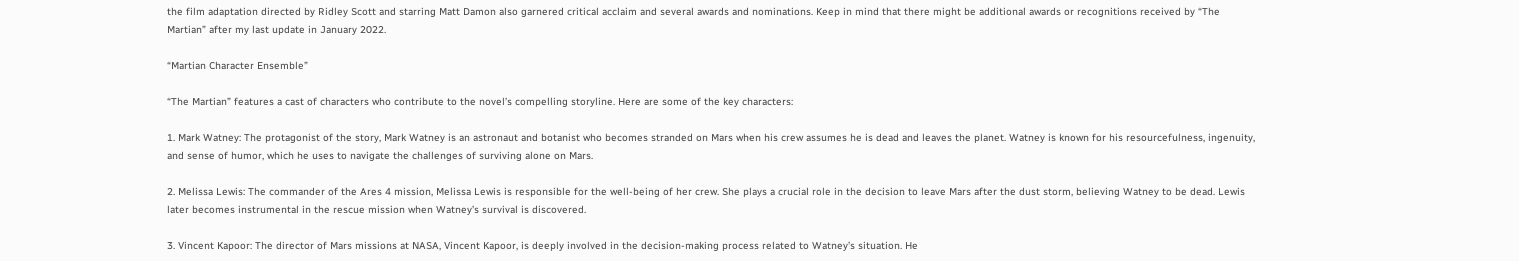the film adaptation directed by Ridley Scott and starring Matt Damon also garnered critical acclaim and several awards and nominations. Keep in mind that there might be additional awards or recognitions received by “The Martian” after my last update in January 2022.

“Martian Character Ensemble”

“The Martian” features a cast of characters who contribute to the novel’s compelling storyline. Here are some of the key characters:

1. Mark Watney: The protagonist of the story, Mark Watney is an astronaut and botanist who becomes stranded on Mars when his crew assumes he is dead and leaves the planet. Watney is known for his resourcefulness, ingenuity, and sense of humor, which he uses to navigate the challenges of surviving alone on Mars.

2. Melissa Lewis: The commander of the Ares 4 mission, Melissa Lewis is responsible for the well-being of her crew. She plays a crucial role in the decision to leave Mars after the dust storm, believing Watney to be dead. Lewis later becomes instrumental in the rescue mission when Watney’s survival is discovered.

3. Vincent Kapoor: The director of Mars missions at NASA, Vincent Kapoor, is deeply involved in the decision-making process related to Watney’s situation. He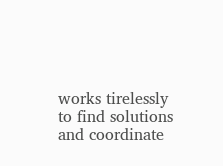works tirelessly to find solutions and coordinate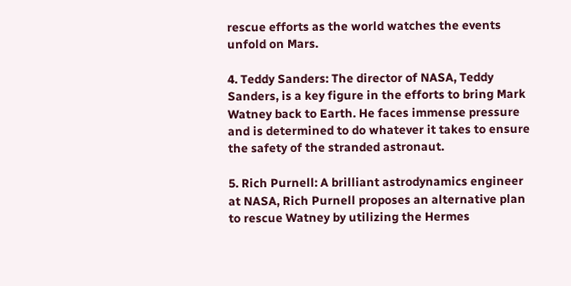rescue efforts as the world watches the events unfold on Mars.

4. Teddy Sanders: The director of NASA, Teddy Sanders, is a key figure in the efforts to bring Mark Watney back to Earth. He faces immense pressure and is determined to do whatever it takes to ensure the safety of the stranded astronaut.

5. Rich Purnell: A brilliant astrodynamics engineer at NASA, Rich Purnell proposes an alternative plan to rescue Watney by utilizing the Hermes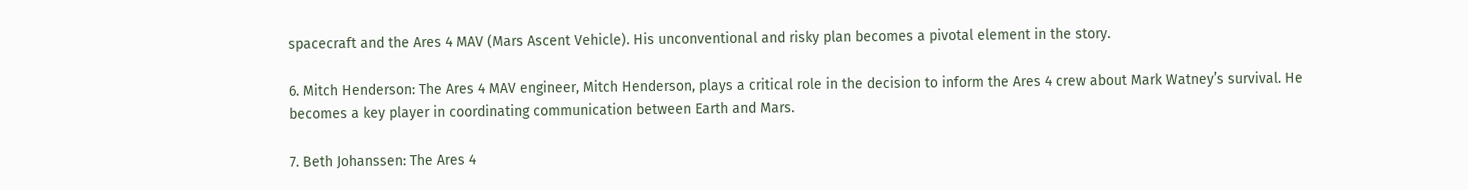spacecraft and the Ares 4 MAV (Mars Ascent Vehicle). His unconventional and risky plan becomes a pivotal element in the story.

6. Mitch Henderson: The Ares 4 MAV engineer, Mitch Henderson, plays a critical role in the decision to inform the Ares 4 crew about Mark Watney’s survival. He becomes a key player in coordinating communication between Earth and Mars.

7. Beth Johanssen: The Ares 4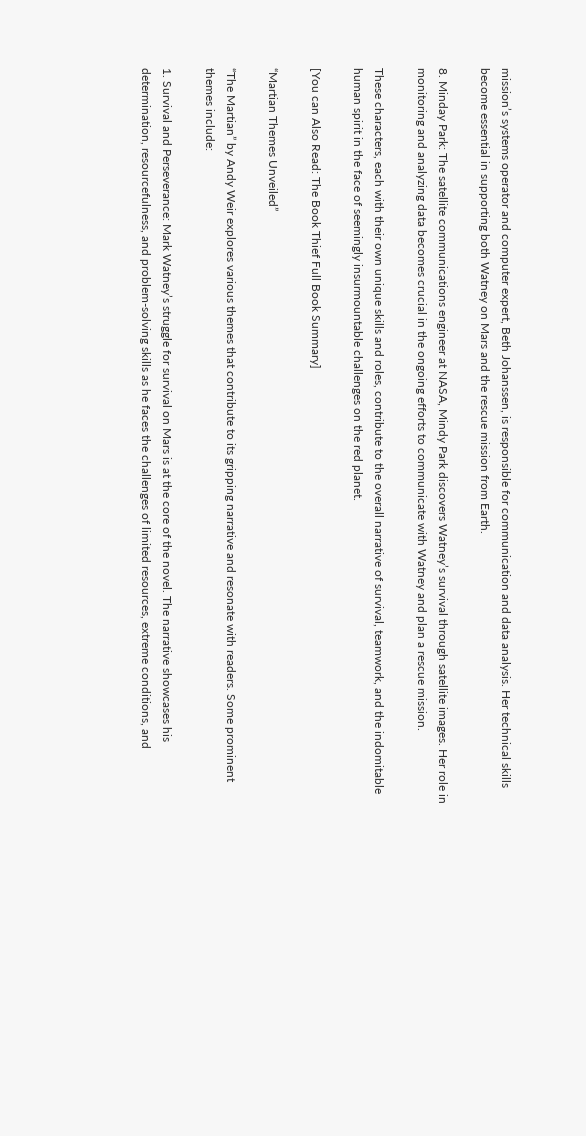mission’s systems operator and computer expert, Beth Johanssen, is responsible for communication and data analysis. Her technical skills become essential in supporting both Watney on Mars and the rescue mission from Earth.

8. Minday Park: The satellite communications engineer at NASA, Mindy Park discovers Watney’s survival through satellite images. Her role in monitoring and analyzing data becomes crucial in the ongoing efforts to communicate with Watney and plan a rescue mission.

These characters, each with their own unique skills and roles, contribute to the overall narrative of survival, teamwork, and the indomitable human spirit in the face of seemingly insurmountable challenges on the red planet.

[You can Also Read: The Book Thief Full Book Summary]

“Martian Themes Unveiled”

“The Martian” by Andy Weir explores various themes that contribute to its gripping narrative and resonate with readers. Some prominent themes include:

1. Survival and Perseverance: Mark Watney’s struggle for survival on Mars is at the core of the novel. The narrative showcases his determination, resourcefulness, and problem-solving skills as he faces the challenges of limited resources, extreme conditions, and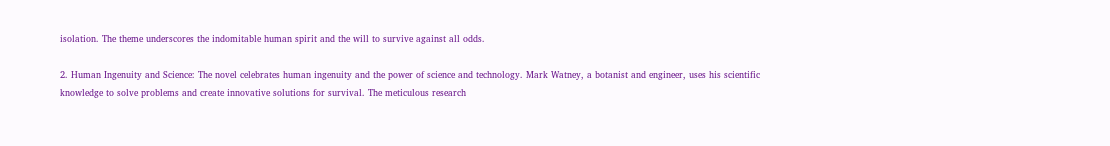isolation. The theme underscores the indomitable human spirit and the will to survive against all odds.

2. Human Ingenuity and Science: The novel celebrates human ingenuity and the power of science and technology. Mark Watney, a botanist and engineer, uses his scientific knowledge to solve problems and create innovative solutions for survival. The meticulous research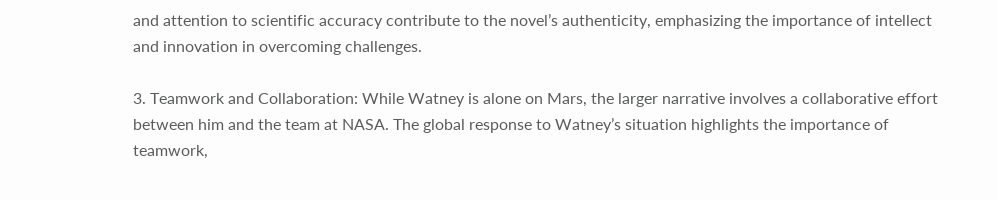and attention to scientific accuracy contribute to the novel’s authenticity, emphasizing the importance of intellect and innovation in overcoming challenges.

3. Teamwork and Collaboration: While Watney is alone on Mars, the larger narrative involves a collaborative effort between him and the team at NASA. The global response to Watney’s situation highlights the importance of teamwork,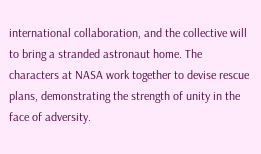international collaboration, and the collective will to bring a stranded astronaut home. The characters at NASA work together to devise rescue plans, demonstrating the strength of unity in the face of adversity.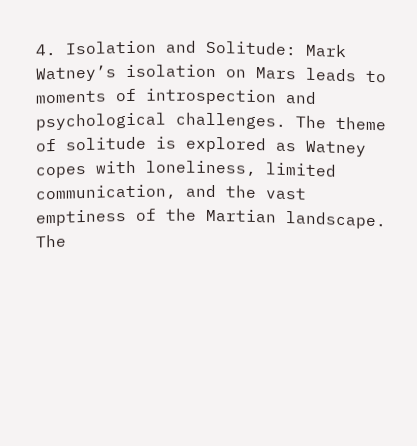4. Isolation and Solitude: Mark Watney’s isolation on Mars leads to moments of introspection and psychological challenges. The theme of solitude is explored as Watney copes with loneliness, limited communication, and the vast emptiness of the Martian landscape. The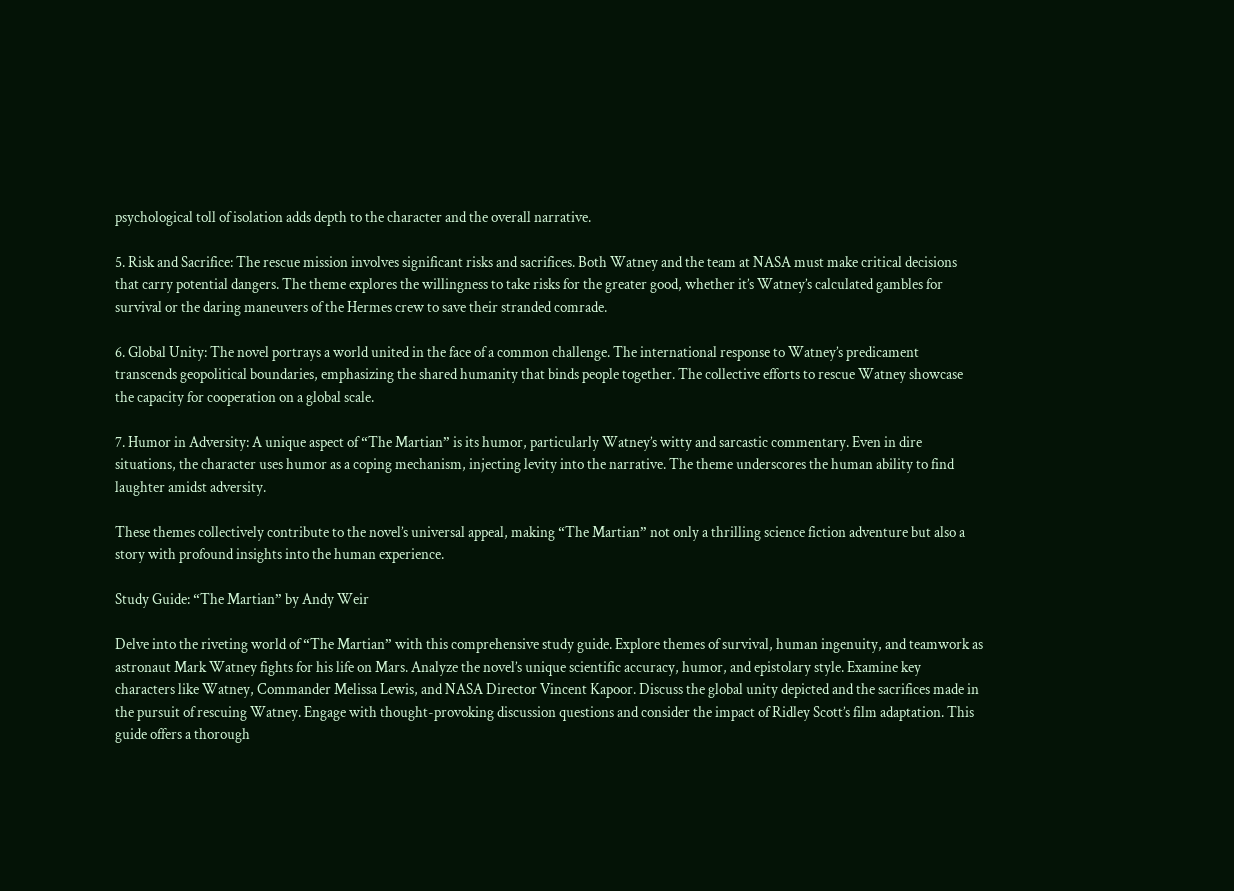psychological toll of isolation adds depth to the character and the overall narrative.

5. Risk and Sacrifice: The rescue mission involves significant risks and sacrifices. Both Watney and the team at NASA must make critical decisions that carry potential dangers. The theme explores the willingness to take risks for the greater good, whether it’s Watney’s calculated gambles for survival or the daring maneuvers of the Hermes crew to save their stranded comrade.

6. Global Unity: The novel portrays a world united in the face of a common challenge. The international response to Watney’s predicament transcends geopolitical boundaries, emphasizing the shared humanity that binds people together. The collective efforts to rescue Watney showcase the capacity for cooperation on a global scale.

7. Humor in Adversity: A unique aspect of “The Martian” is its humor, particularly Watney’s witty and sarcastic commentary. Even in dire situations, the character uses humor as a coping mechanism, injecting levity into the narrative. The theme underscores the human ability to find laughter amidst adversity.

These themes collectively contribute to the novel’s universal appeal, making “The Martian” not only a thrilling science fiction adventure but also a story with profound insights into the human experience.

Study Guide: “The Martian” by Andy Weir

Delve into the riveting world of “The Martian” with this comprehensive study guide. Explore themes of survival, human ingenuity, and teamwork as astronaut Mark Watney fights for his life on Mars. Analyze the novel’s unique scientific accuracy, humor, and epistolary style. Examine key characters like Watney, Commander Melissa Lewis, and NASA Director Vincent Kapoor. Discuss the global unity depicted and the sacrifices made in the pursuit of rescuing Watney. Engage with thought-provoking discussion questions and consider the impact of Ridley Scott’s film adaptation. This guide offers a thorough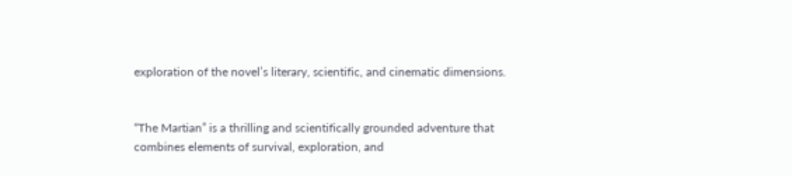exploration of the novel’s literary, scientific, and cinematic dimensions.


“The Martian” is a thrilling and scientifically grounded adventure that combines elements of survival, exploration, and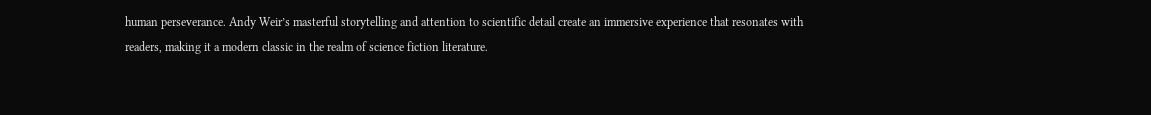human perseverance. Andy Weir’s masterful storytelling and attention to scientific detail create an immersive experience that resonates with readers, making it a modern classic in the realm of science fiction literature.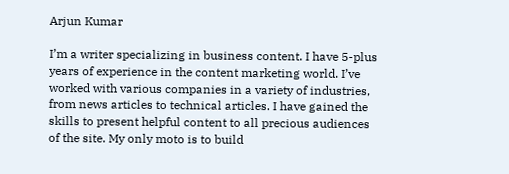Arjun Kumar

I’m a writer specializing in business content. I have 5-plus years of experience in the content marketing world. I’ve worked with various companies in a variety of industries, from news articles to technical articles. I have gained the skills to present helpful content to all precious audiences of the site. My only moto is to build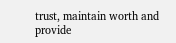trust, maintain worth and provide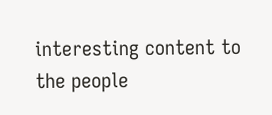interesting content to the people